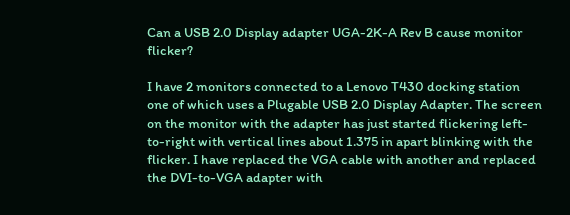Can a USB 2.0 Display adapter UGA-2K-A Rev B cause monitor flicker?

I have 2 monitors connected to a Lenovo T430 docking station one of which uses a Plugable USB 2.0 Display Adapter. The screen on the monitor with the adapter has just started flickering left-to-right with vertical lines about 1.375 in apart blinking with the flicker. I have replaced the VGA cable with another and replaced the DVI-to-VGA adapter with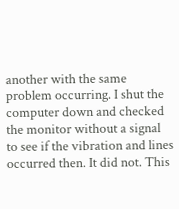another with the same problem occurring. I shut the computer down and checked the monitor without a signal to see if the vibration and lines occurred then. It did not. This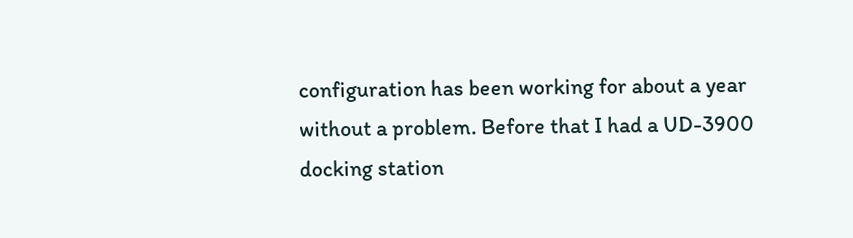configuration has been working for about a year without a problem. Before that I had a UD-3900 docking station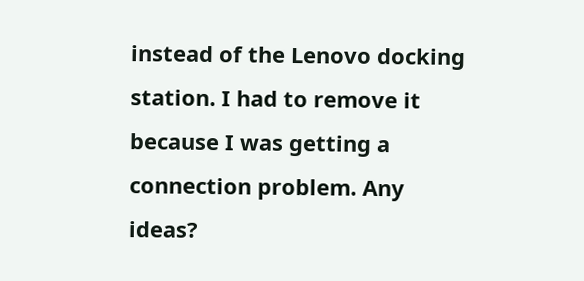instead of the Lenovo docking station. I had to remove it because I was getting a connection problem. Any ideas?